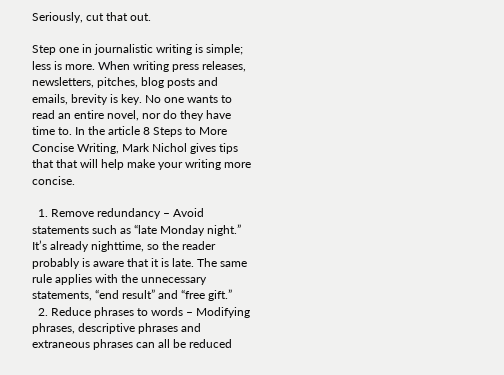Seriously, cut that out.

Step one in journalistic writing is simple; less is more. When writing press releases, newsletters, pitches, blog posts and emails, brevity is key. No one wants to read an entire novel, nor do they have time to. In the article 8 Steps to More Concise Writing, Mark Nichol gives tips that that will help make your writing more concise.

  1. Remove redundancy – Avoid statements such as “late Monday night.” It’s already nighttime, so the reader probably is aware that it is late. The same rule applies with the unnecessary statements, “end result” and “free gift.”
  2. Reduce phrases to words – Modifying phrases, descriptive phrases and extraneous phrases can all be reduced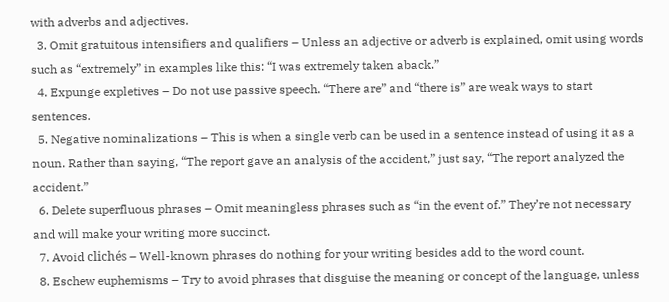with adverbs and adjectives.
  3. Omit gratuitous intensifiers and qualifiers – Unless an adjective or adverb is explained, omit using words such as “extremely” in examples like this: “I was extremely taken aback.”
  4. Expunge expletives – Do not use passive speech. “There are” and “there is” are weak ways to start sentences.
  5. Negative nominalizations – This is when a single verb can be used in a sentence instead of using it as a noun. Rather than saying, “The report gave an analysis of the accident,” just say, “The report analyzed the accident.”
  6. Delete superfluous phrases – Omit meaningless phrases such as “in the event of.” They’re not necessary and will make your writing more succinct.
  7. Avoid clichés – Well-known phrases do nothing for your writing besides add to the word count.
  8. Eschew euphemisms – Try to avoid phrases that disguise the meaning or concept of the language, unless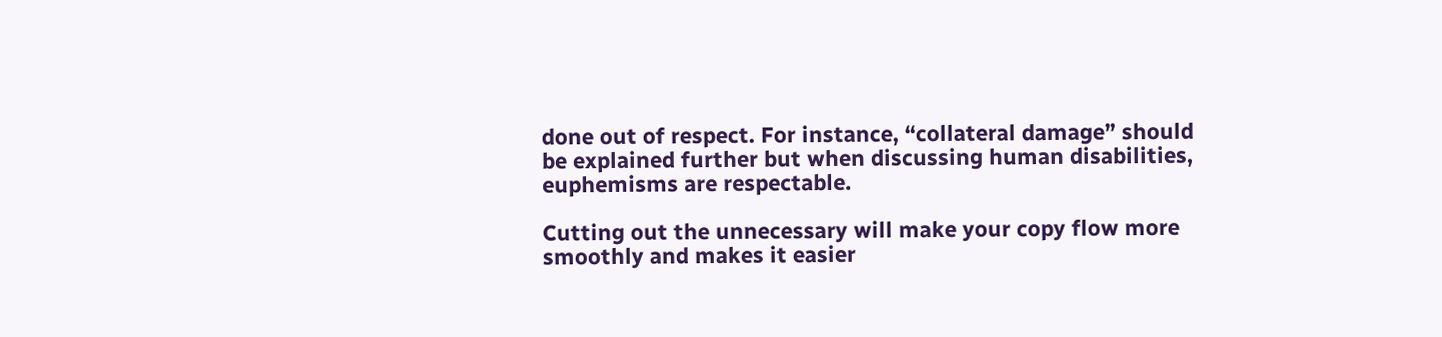done out of respect. For instance, “collateral damage” should be explained further but when discussing human disabilities, euphemisms are respectable.

Cutting out the unnecessary will make your copy flow more smoothly and makes it easier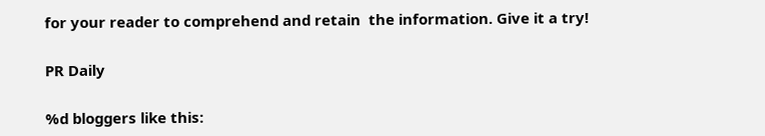for your reader to comprehend and retain  the information. Give it a try!

PR Daily

%d bloggers like this: